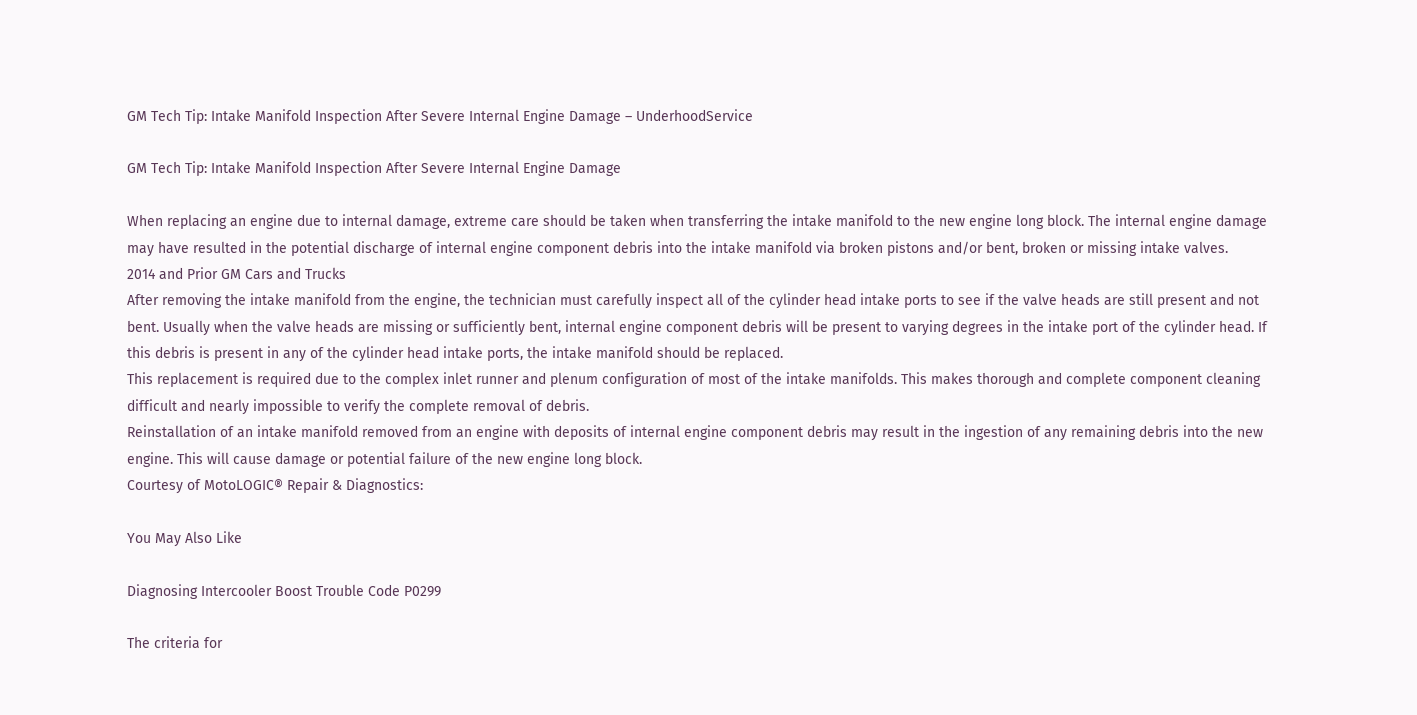GM Tech Tip: Intake Manifold Inspection After Severe Internal Engine Damage – UnderhoodService

GM Tech Tip: Intake Manifold Inspection After Severe Internal Engine Damage

When replacing an engine due to internal damage, extreme care should be taken when transferring the intake manifold to the new engine long block. The internal engine damage may have resulted in the potential discharge of internal engine component debris into the intake manifold via broken pistons and/or bent, broken or missing intake valves.
2014 and Prior GM Cars and Trucks
After removing the intake manifold from the engine, the technician must carefully inspect all of the cylinder head intake ports to see if the valve heads are still present and not bent. Usually when the valve heads are missing or sufficiently bent, internal engine component debris will be present to varying degrees in the intake port of the cylinder head. If this debris is present in any of the cylinder head intake ports, the intake manifold should be replaced.
This replacement is required due to the complex inlet runner and plenum configuration of most of the intake manifolds. This makes thorough and complete component cleaning difficult and nearly impossible to verify the complete removal of debris.
Reinstallation of an intake manifold removed from an engine with deposits of internal engine component debris may result in the ingestion of any remaining debris into the new engine. This will cause damage or potential failure of the new engine long block.
Courtesy of MotoLOGIC® Repair & Diagnostics:

You May Also Like

Diagnosing Intercooler Boost Trouble Code P0299

The criteria for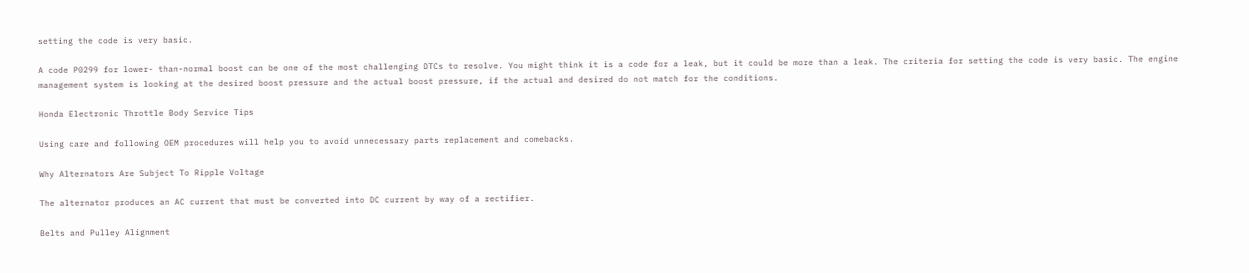setting the code is very basic.

A code P0299 for lower- than-normal boost can be one of the most challenging DTCs to resolve. You might think it is a code for a leak, but it could be more than a leak. The criteria for setting the code is very basic. The engine management system is looking at the desired boost pressure and the actual boost pressure, if the actual and desired do not match for the conditions.

Honda Electronic Throttle Body Service Tips

Using care and following OEM procedures will help you to avoid unnecessary parts replacement and comebacks.

Why Alternators Are Subject To Ripple Voltage

The alternator produces an AC current that must be converted into DC current by way of a rectifier.

Belts and Pulley Alignment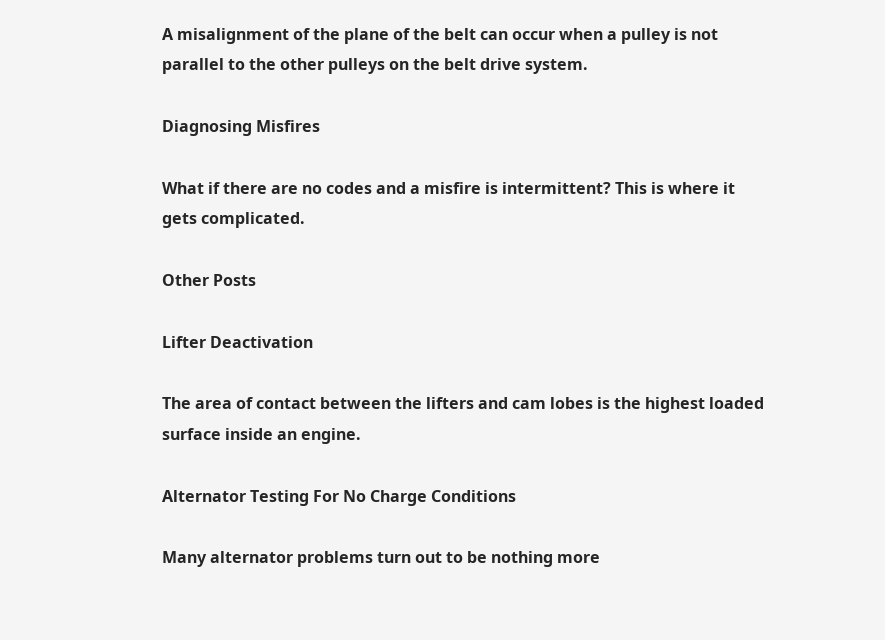A misalignment of the plane of the belt can occur when a pulley is not parallel to the other pulleys on the belt drive system.

Diagnosing Misfires

What if there are no codes and a misfire is intermittent? This is where it gets complicated.

Other Posts

Lifter Deactivation

The area of contact between the lifters and cam lobes is the highest loaded surface inside an engine.

Alternator Testing For No Charge Conditions

Many alternator problems turn out to be nothing more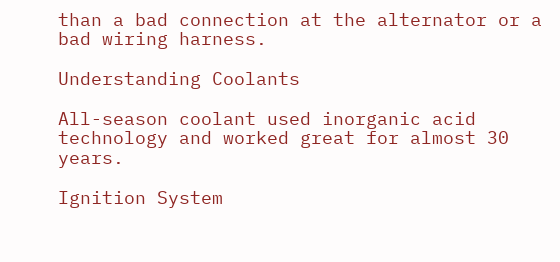than a bad connection at the alternator or a bad wiring harness.

Understanding Coolants

All-season coolant used inorganic acid technology and worked great for almost 30 years.

Ignition System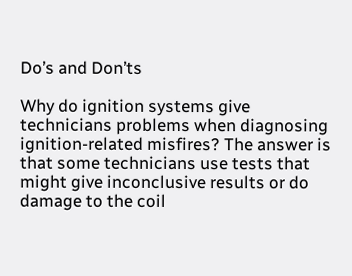Do’s and Don’ts

Why do ignition systems give technicians problems when diagnosing ignition-related misfires? The answer is that some technicians use tests that might give inconclusive results or do damage to the coil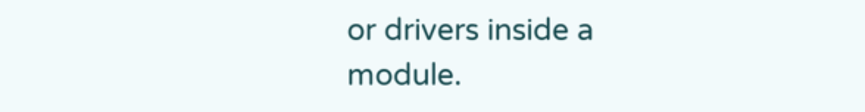or drivers inside a module.